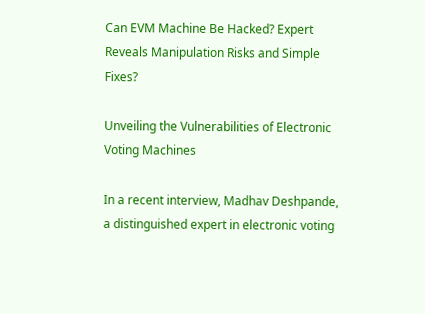Can EVM Machine Be Hacked? Expert Reveals Manipulation Risks and Simple Fixes?

Unveiling the Vulnerabilities of Electronic Voting Machines

In a recent interview, Madhav Deshpande, a distinguished expert in electronic voting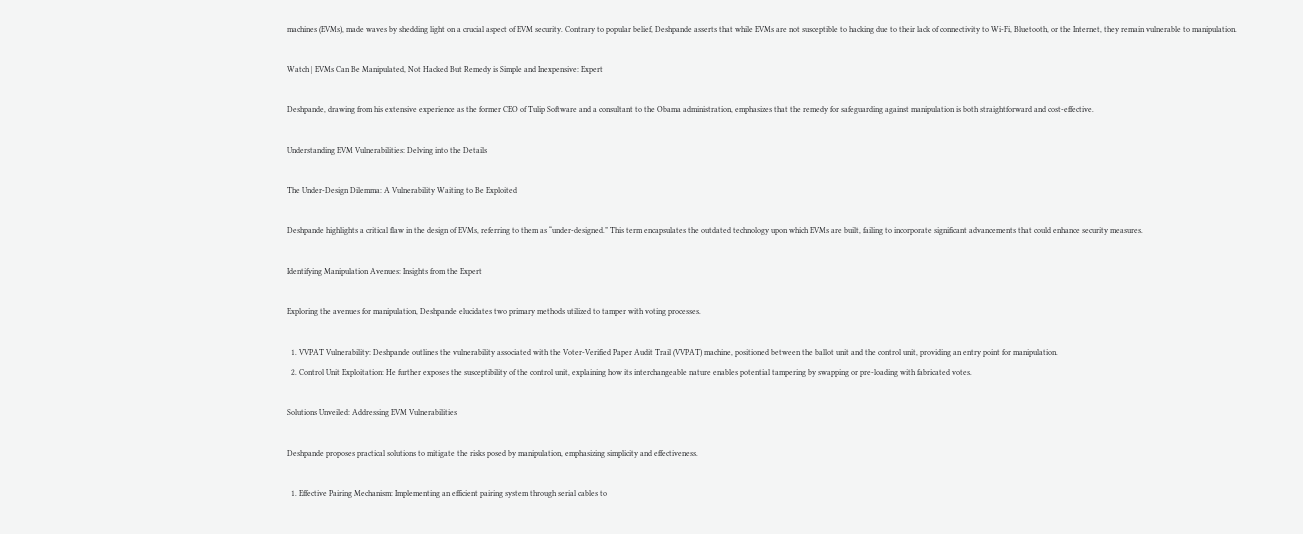machines (EVMs), made waves by shedding light on a crucial aspect of EVM security. Contrary to popular belief, Deshpande asserts that while EVMs are not susceptible to hacking due to their lack of connectivity to Wi-Fi, Bluetooth, or the Internet, they remain vulnerable to manipulation.

Watch | EVMs Can Be Manipulated, Not Hacked But Remedy is Simple and Inexpensive: Expert

Deshpande, drawing from his extensive experience as the former CEO of Tulip Software and a consultant to the Obama administration, emphasizes that the remedy for safeguarding against manipulation is both straightforward and cost-effective.

Understanding EVM Vulnerabilities: Delving into the Details

The Under-Design Dilemma: A Vulnerability Waiting to Be Exploited

Deshpande highlights a critical flaw in the design of EVMs, referring to them as “under-designed.” This term encapsulates the outdated technology upon which EVMs are built, failing to incorporate significant advancements that could enhance security measures.

Identifying Manipulation Avenues: Insights from the Expert

Exploring the avenues for manipulation, Deshpande elucidates two primary methods utilized to tamper with voting processes.

  1. VVPAT Vulnerability: Deshpande outlines the vulnerability associated with the Voter-Verified Paper Audit Trail (VVPAT) machine, positioned between the ballot unit and the control unit, providing an entry point for manipulation.
  2. Control Unit Exploitation: He further exposes the susceptibility of the control unit, explaining how its interchangeable nature enables potential tampering by swapping or pre-loading with fabricated votes.

Solutions Unveiled: Addressing EVM Vulnerabilities

Deshpande proposes practical solutions to mitigate the risks posed by manipulation, emphasizing simplicity and effectiveness.

  1. Effective Pairing Mechanism: Implementing an efficient pairing system through serial cables to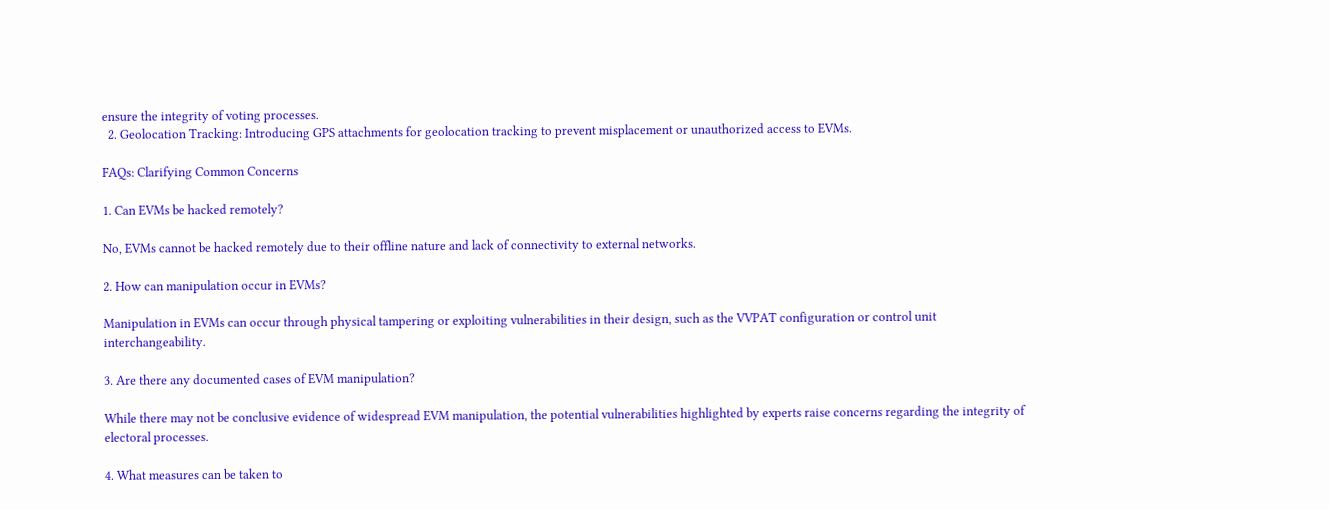ensure the integrity of voting processes.
  2. Geolocation Tracking: Introducing GPS attachments for geolocation tracking to prevent misplacement or unauthorized access to EVMs.

FAQs: Clarifying Common Concerns

1. Can EVMs be hacked remotely?

No, EVMs cannot be hacked remotely due to their offline nature and lack of connectivity to external networks.

2. How can manipulation occur in EVMs?

Manipulation in EVMs can occur through physical tampering or exploiting vulnerabilities in their design, such as the VVPAT configuration or control unit interchangeability.

3. Are there any documented cases of EVM manipulation?

While there may not be conclusive evidence of widespread EVM manipulation, the potential vulnerabilities highlighted by experts raise concerns regarding the integrity of electoral processes.

4. What measures can be taken to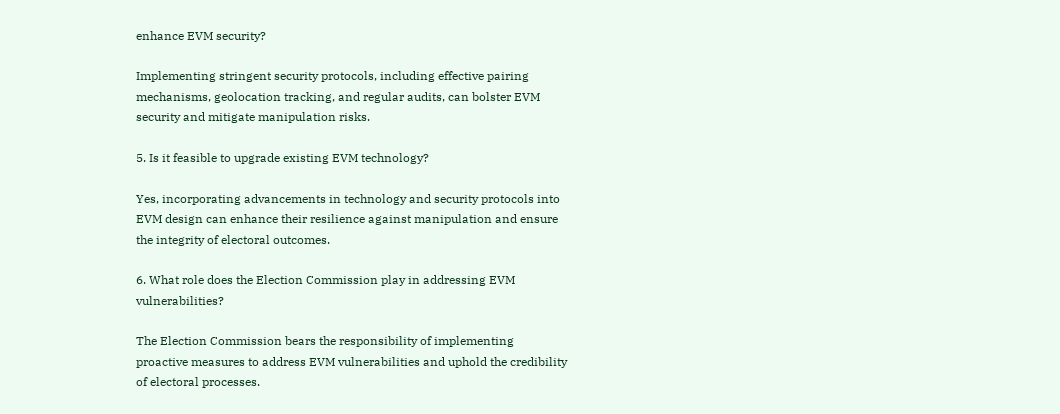enhance EVM security?

Implementing stringent security protocols, including effective pairing mechanisms, geolocation tracking, and regular audits, can bolster EVM security and mitigate manipulation risks.

5. Is it feasible to upgrade existing EVM technology?

Yes, incorporating advancements in technology and security protocols into EVM design can enhance their resilience against manipulation and ensure the integrity of electoral outcomes.

6. What role does the Election Commission play in addressing EVM vulnerabilities?

The Election Commission bears the responsibility of implementing proactive measures to address EVM vulnerabilities and uphold the credibility of electoral processes.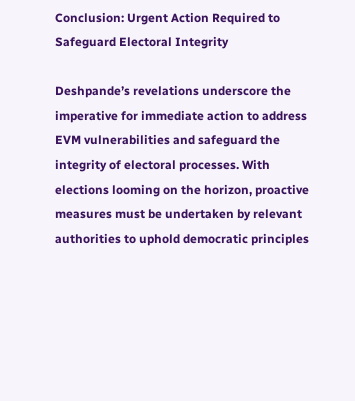Conclusion: Urgent Action Required to Safeguard Electoral Integrity

Deshpande’s revelations underscore the imperative for immediate action to address EVM vulnerabilities and safeguard the integrity of electoral processes. With elections looming on the horizon, proactive measures must be undertaken by relevant authorities to uphold democratic principles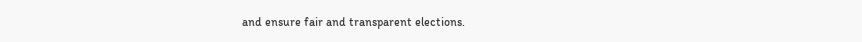and ensure fair and transparent elections.